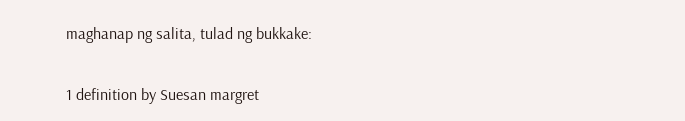maghanap ng salita, tulad ng bukkake:

1 definition by Suesan margret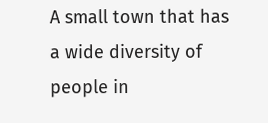A small town that has a wide diversity of people in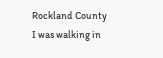Rockland County
I was walking in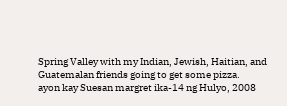Spring Valley with my Indian, Jewish, Haitian, and Guatemalan friends going to get some pizza.
ayon kay Suesan margret ika-14 ng Hulyo, 2008